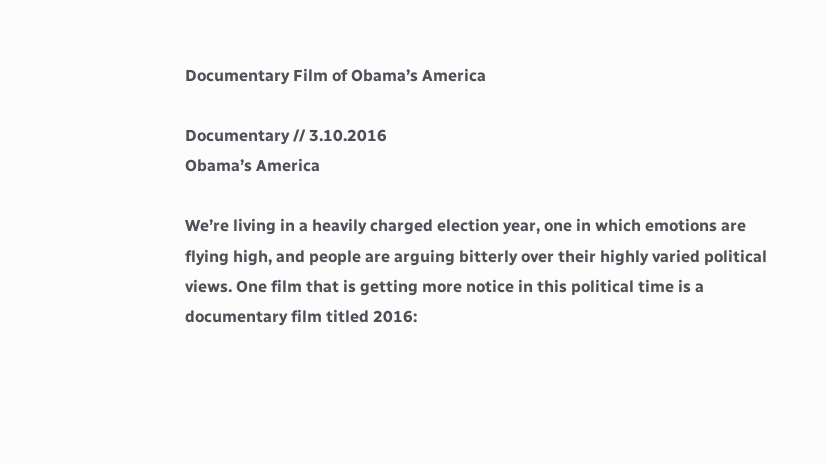Documentary Film of Obama’s America

Documentary // 3.10.2016
Obama’s America

We’re living in a heavily charged election year, one in which emotions are flying high, and people are arguing bitterly over their highly varied political views. One film that is getting more notice in this political time is a documentary film titled 2016: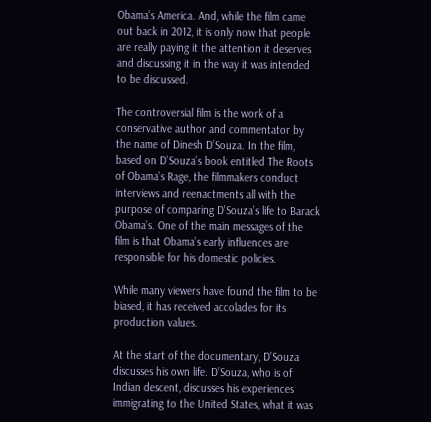Obama’s America. And, while the film came out back in 2012, it is only now that people are really paying it the attention it deserves and discussing it in the way it was intended to be discussed.

The controversial film is the work of a conservative author and commentator by the name of Dinesh D’Souza. In the film, based on D’Souza’s book entitled The Roots of Obama’s Rage, the filmmakers conduct interviews and reenactments all with the purpose of comparing D’Souza’s life to Barack Obama’s. One of the main messages of the film is that Obama’s early influences are responsible for his domestic policies.

While many viewers have found the film to be biased, it has received accolades for its production values.

At the start of the documentary, D’Souza discusses his own life. D’Souza, who is of Indian descent, discusses his experiences immigrating to the United States, what it was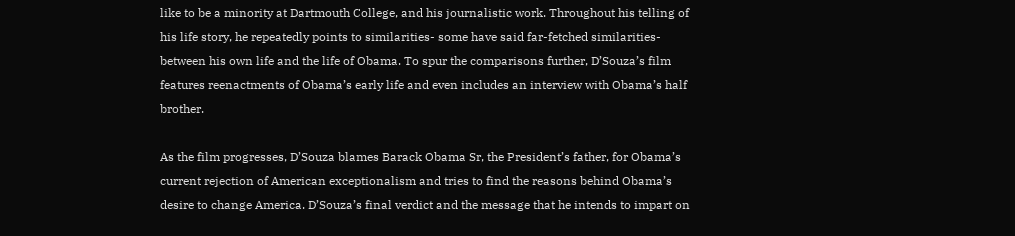like to be a minority at Dartmouth College, and his journalistic work. Throughout his telling of his life story, he repeatedly points to similarities- some have said far-fetched similarities- between his own life and the life of Obama. To spur the comparisons further, D’Souza’s film features reenactments of Obama’s early life and even includes an interview with Obama’s half brother.

As the film progresses, D’Souza blames Barack Obama Sr, the President’s father, for Obama’s current rejection of American exceptionalism and tries to find the reasons behind Obama’s desire to change America. D’Souza’s final verdict and the message that he intends to impart on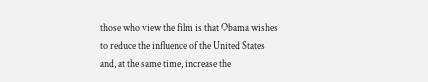those who view the film is that Obama wishes to reduce the influence of the United States and, at the same time, increase the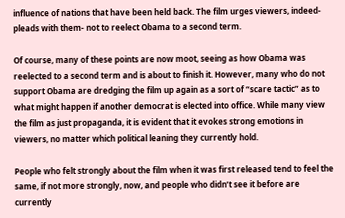influence of nations that have been held back. The film urges viewers, indeed- pleads with them- not to reelect Obama to a second term.

Of course, many of these points are now moot, seeing as how Obama was reelected to a second term and is about to finish it. However, many who do not support Obama are dredging the film up again as a sort of “scare tactic” as to what might happen if another democrat is elected into office. While many view the film as just propaganda, it is evident that it evokes strong emotions in viewers, no matter which political leaning they currently hold.

People who felt strongly about the film when it was first released tend to feel the same, if not more strongly, now, and people who didn’t see it before are currently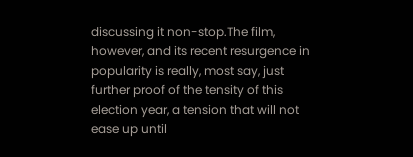discussing it non-stop.The film, however, and its recent resurgence in popularity is really, most say, just further proof of the tensity of this election year, a tension that will not ease up until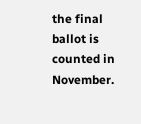the final ballot is counted in November.